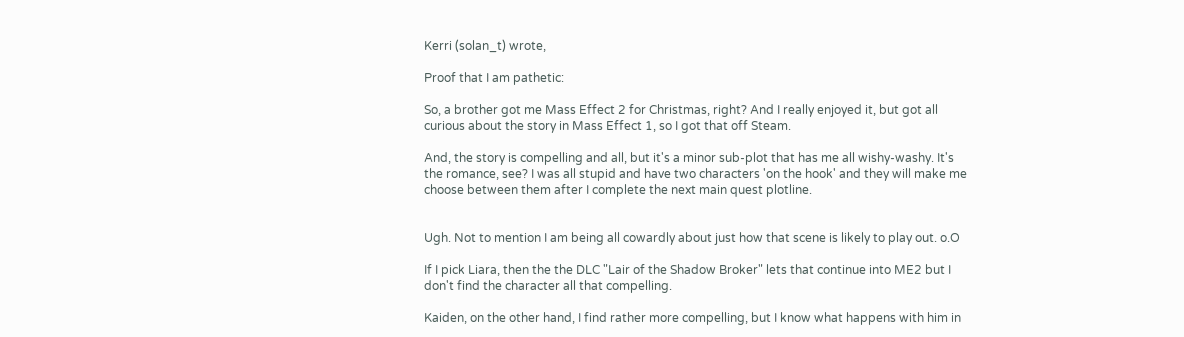Kerri (solan_t) wrote,

Proof that I am pathetic:

So, a brother got me Mass Effect 2 for Christmas, right? And I really enjoyed it, but got all curious about the story in Mass Effect 1, so I got that off Steam.

And, the story is compelling and all, but it's a minor sub-plot that has me all wishy-washy. It's the romance, see? I was all stupid and have two characters 'on the hook' and they will make me choose between them after I complete the next main quest plotline.


Ugh. Not to mention I am being all cowardly about just how that scene is likely to play out. o.O

If I pick Liara, then the the DLC "Lair of the Shadow Broker" lets that continue into ME2 but I don't find the character all that compelling.

Kaiden, on the other hand, I find rather more compelling, but I know what happens with him in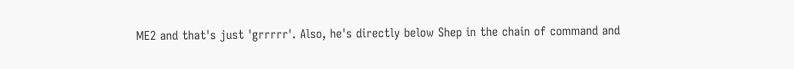ME2 and that's just 'grrrrr'. Also, he's directly below Shep in the chain of command and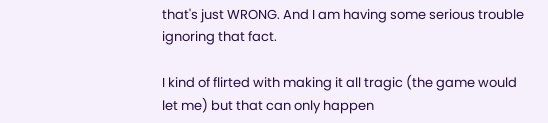that's just WRONG. And I am having some serious trouble ignoring that fact.

I kind of flirted with making it all tragic (the game would let me) but that can only happen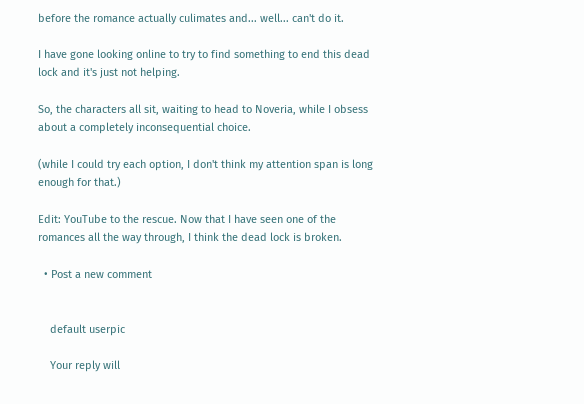before the romance actually culimates and... well... can't do it.

I have gone looking online to try to find something to end this dead lock and it's just not helping.

So, the characters all sit, waiting to head to Noveria, while I obsess about a completely inconsequential choice.

(while I could try each option, I don't think my attention span is long enough for that.)

Edit: YouTube to the rescue. Now that I have seen one of the romances all the way through, I think the dead lock is broken.

  • Post a new comment


    default userpic

    Your reply will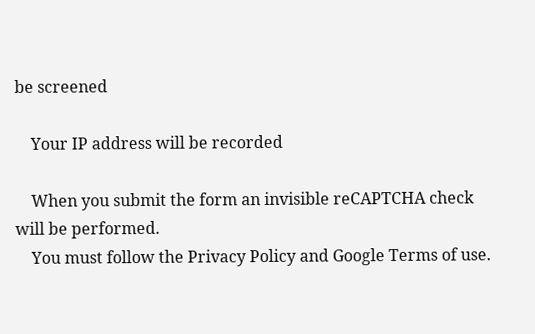be screened

    Your IP address will be recorded

    When you submit the form an invisible reCAPTCHA check will be performed.
    You must follow the Privacy Policy and Google Terms of use.